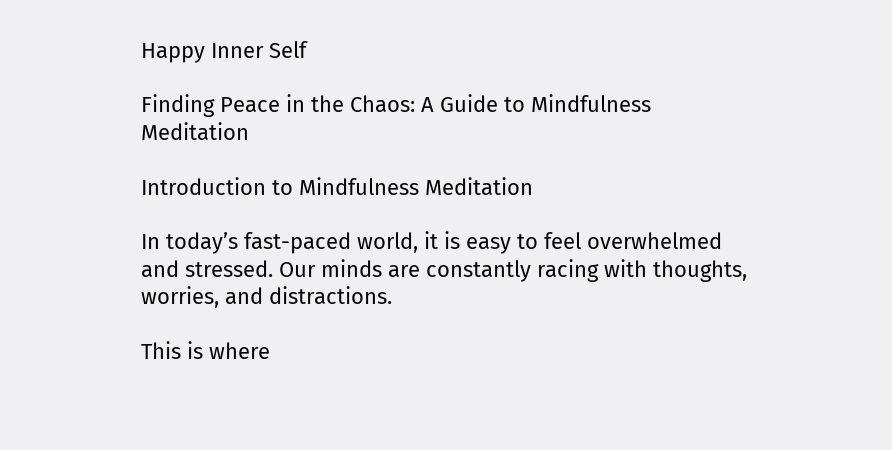Happy Inner Self

Finding Peace in the Chaos: A Guide to Mindfulness Meditation

Introduction to Mindfulness Meditation

In today’s fast-paced world, it is easy to feel overwhelmed and stressed. Our minds are constantly racing with thoughts, worries, and distractions.

This is where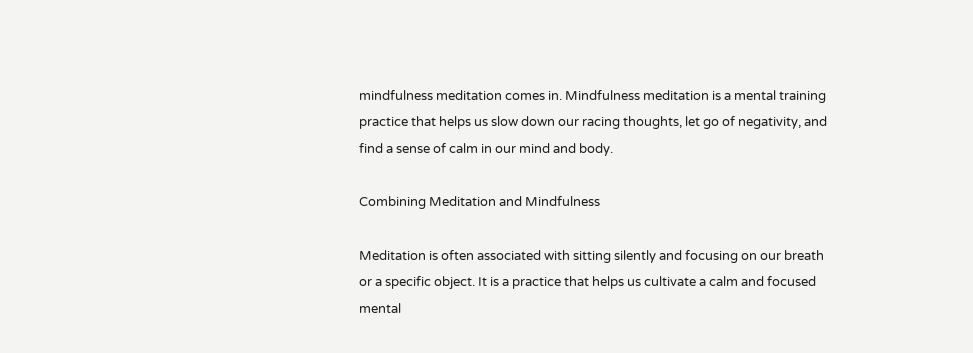mindfulness meditation comes in. Mindfulness meditation is a mental training practice that helps us slow down our racing thoughts, let go of negativity, and find a sense of calm in our mind and body.

Combining Meditation and Mindfulness

Meditation is often associated with sitting silently and focusing on our breath or a specific object. It is a practice that helps us cultivate a calm and focused mental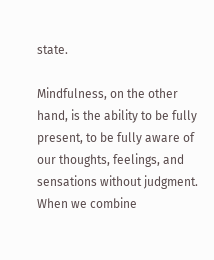state.

Mindfulness, on the other hand, is the ability to be fully present, to be fully aware of our thoughts, feelings, and sensations without judgment. When we combine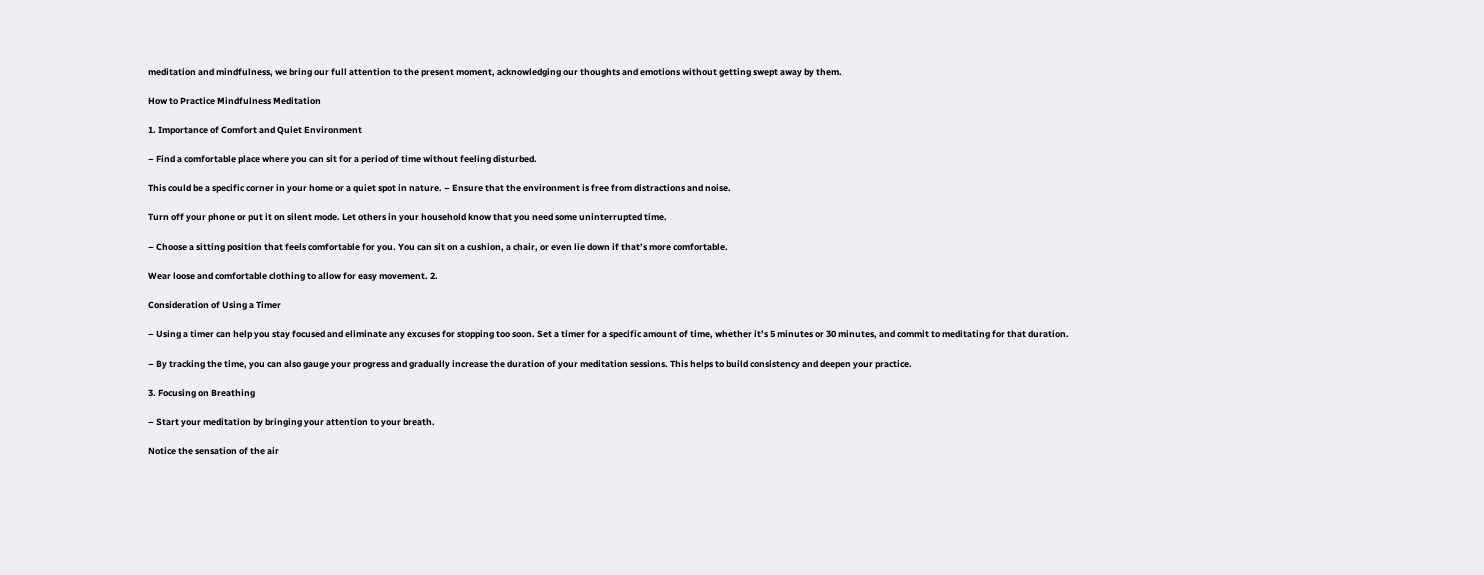meditation and mindfulness, we bring our full attention to the present moment, acknowledging our thoughts and emotions without getting swept away by them.

How to Practice Mindfulness Meditation

1. Importance of Comfort and Quiet Environment

– Find a comfortable place where you can sit for a period of time without feeling disturbed.

This could be a specific corner in your home or a quiet spot in nature. – Ensure that the environment is free from distractions and noise.

Turn off your phone or put it on silent mode. Let others in your household know that you need some uninterrupted time.

– Choose a sitting position that feels comfortable for you. You can sit on a cushion, a chair, or even lie down if that’s more comfortable.

Wear loose and comfortable clothing to allow for easy movement. 2.

Consideration of Using a Timer

– Using a timer can help you stay focused and eliminate any excuses for stopping too soon. Set a timer for a specific amount of time, whether it’s 5 minutes or 30 minutes, and commit to meditating for that duration.

– By tracking the time, you can also gauge your progress and gradually increase the duration of your meditation sessions. This helps to build consistency and deepen your practice.

3. Focusing on Breathing

– Start your meditation by bringing your attention to your breath.

Notice the sensation of the air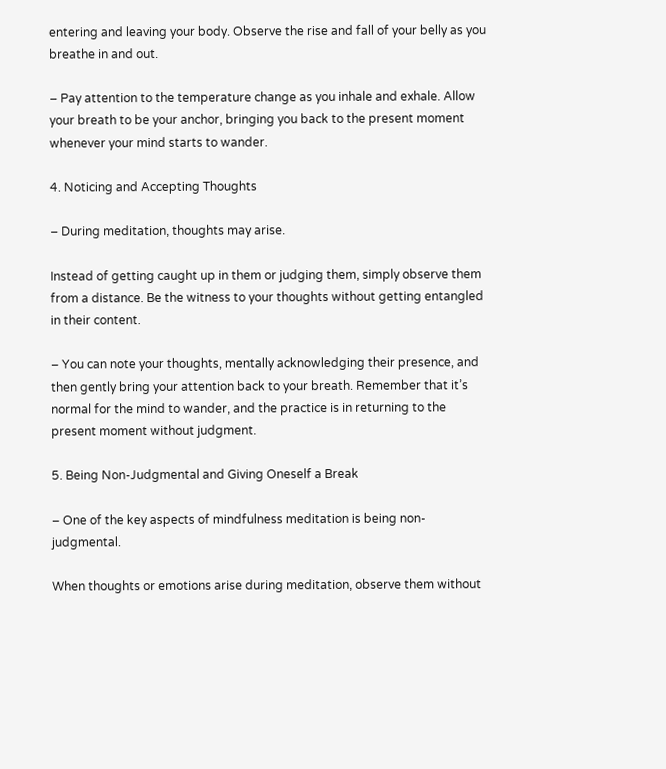entering and leaving your body. Observe the rise and fall of your belly as you breathe in and out.

– Pay attention to the temperature change as you inhale and exhale. Allow your breath to be your anchor, bringing you back to the present moment whenever your mind starts to wander.

4. Noticing and Accepting Thoughts

– During meditation, thoughts may arise.

Instead of getting caught up in them or judging them, simply observe them from a distance. Be the witness to your thoughts without getting entangled in their content.

– You can note your thoughts, mentally acknowledging their presence, and then gently bring your attention back to your breath. Remember that it’s normal for the mind to wander, and the practice is in returning to the present moment without judgment.

5. Being Non-Judgmental and Giving Oneself a Break

– One of the key aspects of mindfulness meditation is being non-judgmental.

When thoughts or emotions arise during meditation, observe them without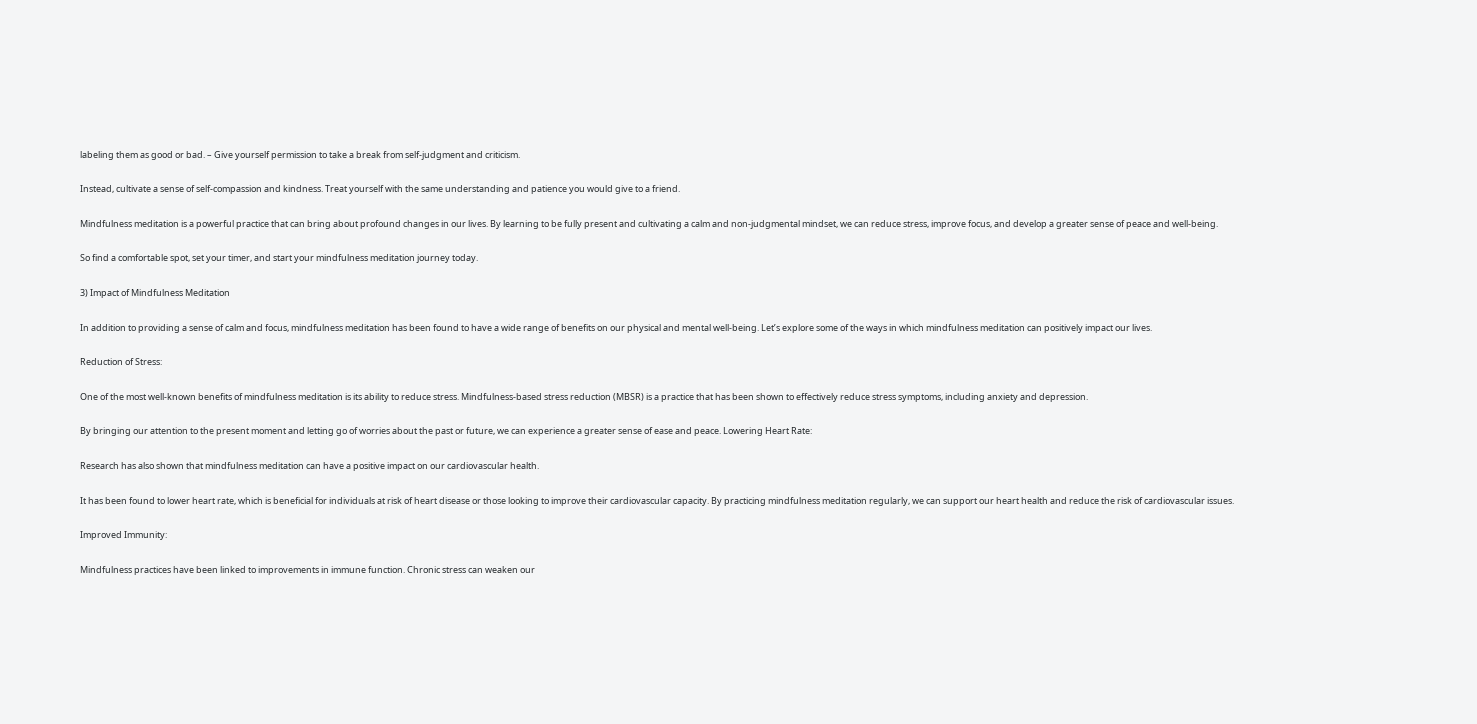labeling them as good or bad. – Give yourself permission to take a break from self-judgment and criticism.

Instead, cultivate a sense of self-compassion and kindness. Treat yourself with the same understanding and patience you would give to a friend.

Mindfulness meditation is a powerful practice that can bring about profound changes in our lives. By learning to be fully present and cultivating a calm and non-judgmental mindset, we can reduce stress, improve focus, and develop a greater sense of peace and well-being.

So find a comfortable spot, set your timer, and start your mindfulness meditation journey today.

3) Impact of Mindfulness Meditation

In addition to providing a sense of calm and focus, mindfulness meditation has been found to have a wide range of benefits on our physical and mental well-being. Let’s explore some of the ways in which mindfulness meditation can positively impact our lives.

Reduction of Stress:

One of the most well-known benefits of mindfulness meditation is its ability to reduce stress. Mindfulness-based stress reduction (MBSR) is a practice that has been shown to effectively reduce stress symptoms, including anxiety and depression.

By bringing our attention to the present moment and letting go of worries about the past or future, we can experience a greater sense of ease and peace. Lowering Heart Rate:

Research has also shown that mindfulness meditation can have a positive impact on our cardiovascular health.

It has been found to lower heart rate, which is beneficial for individuals at risk of heart disease or those looking to improve their cardiovascular capacity. By practicing mindfulness meditation regularly, we can support our heart health and reduce the risk of cardiovascular issues.

Improved Immunity:

Mindfulness practices have been linked to improvements in immune function. Chronic stress can weaken our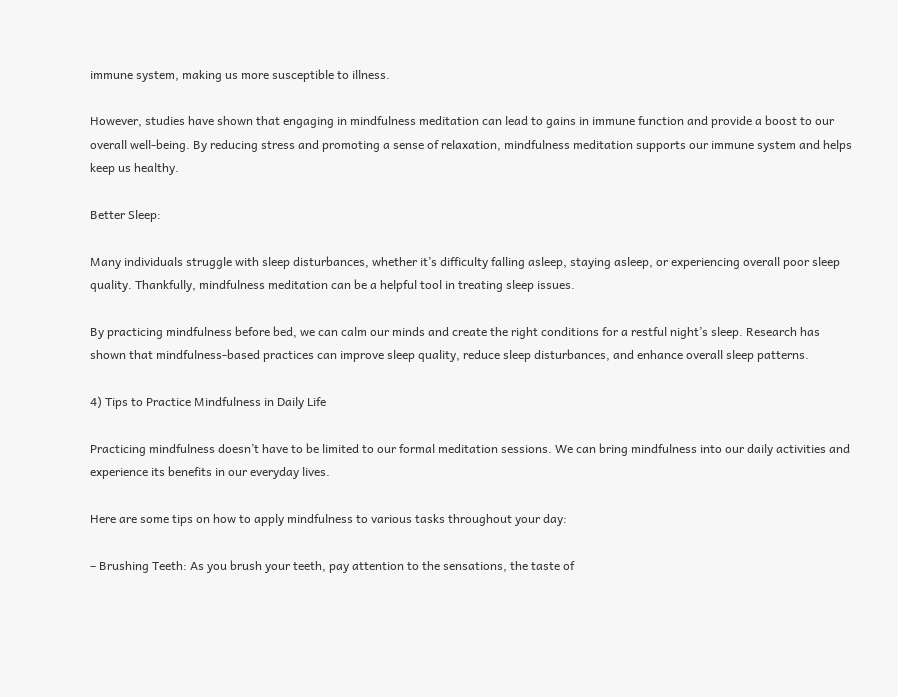immune system, making us more susceptible to illness.

However, studies have shown that engaging in mindfulness meditation can lead to gains in immune function and provide a boost to our overall well-being. By reducing stress and promoting a sense of relaxation, mindfulness meditation supports our immune system and helps keep us healthy.

Better Sleep:

Many individuals struggle with sleep disturbances, whether it’s difficulty falling asleep, staying asleep, or experiencing overall poor sleep quality. Thankfully, mindfulness meditation can be a helpful tool in treating sleep issues.

By practicing mindfulness before bed, we can calm our minds and create the right conditions for a restful night’s sleep. Research has shown that mindfulness-based practices can improve sleep quality, reduce sleep disturbances, and enhance overall sleep patterns.

4) Tips to Practice Mindfulness in Daily Life

Practicing mindfulness doesn’t have to be limited to our formal meditation sessions. We can bring mindfulness into our daily activities and experience its benefits in our everyday lives.

Here are some tips on how to apply mindfulness to various tasks throughout your day:

– Brushing Teeth: As you brush your teeth, pay attention to the sensations, the taste of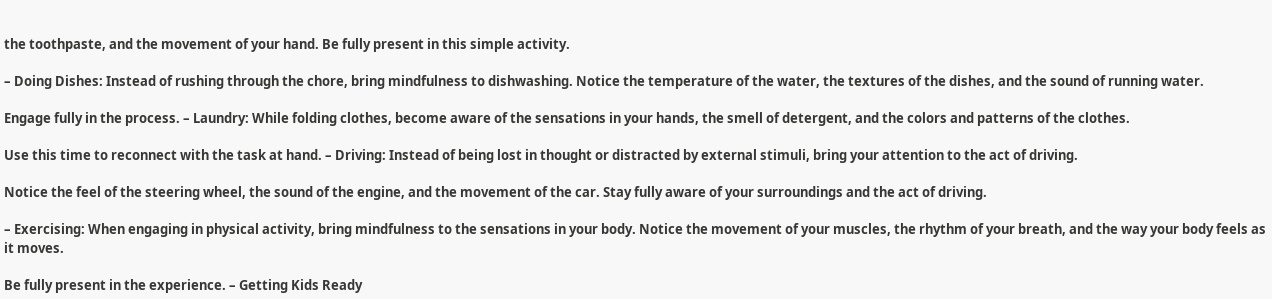the toothpaste, and the movement of your hand. Be fully present in this simple activity.

– Doing Dishes: Instead of rushing through the chore, bring mindfulness to dishwashing. Notice the temperature of the water, the textures of the dishes, and the sound of running water.

Engage fully in the process. – Laundry: While folding clothes, become aware of the sensations in your hands, the smell of detergent, and the colors and patterns of the clothes.

Use this time to reconnect with the task at hand. – Driving: Instead of being lost in thought or distracted by external stimuli, bring your attention to the act of driving.

Notice the feel of the steering wheel, the sound of the engine, and the movement of the car. Stay fully aware of your surroundings and the act of driving.

– Exercising: When engaging in physical activity, bring mindfulness to the sensations in your body. Notice the movement of your muscles, the rhythm of your breath, and the way your body feels as it moves.

Be fully present in the experience. – Getting Kids Ready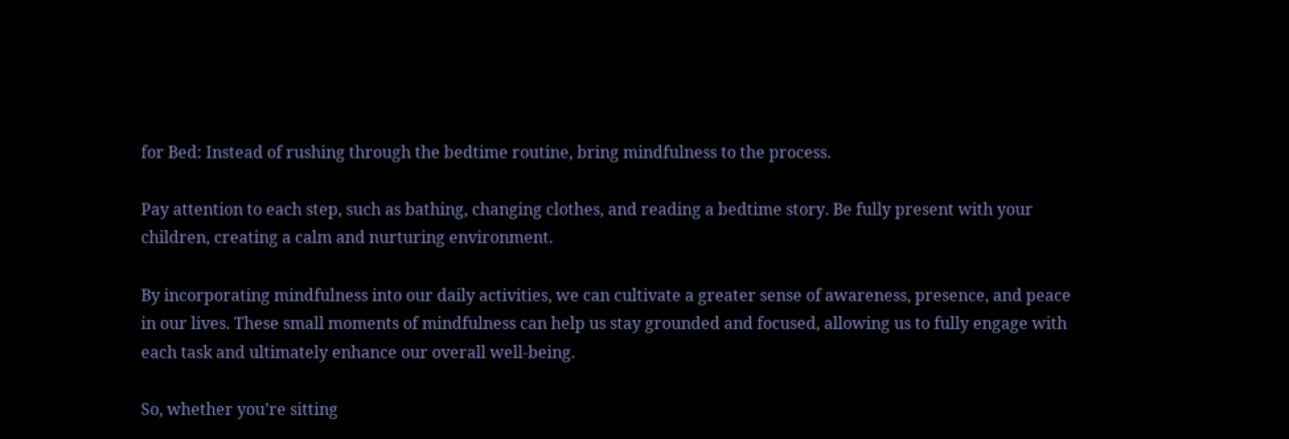for Bed: Instead of rushing through the bedtime routine, bring mindfulness to the process.

Pay attention to each step, such as bathing, changing clothes, and reading a bedtime story. Be fully present with your children, creating a calm and nurturing environment.

By incorporating mindfulness into our daily activities, we can cultivate a greater sense of awareness, presence, and peace in our lives. These small moments of mindfulness can help us stay grounded and focused, allowing us to fully engage with each task and ultimately enhance our overall well-being.

So, whether you’re sitting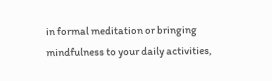in formal meditation or bringing mindfulness to your daily activities,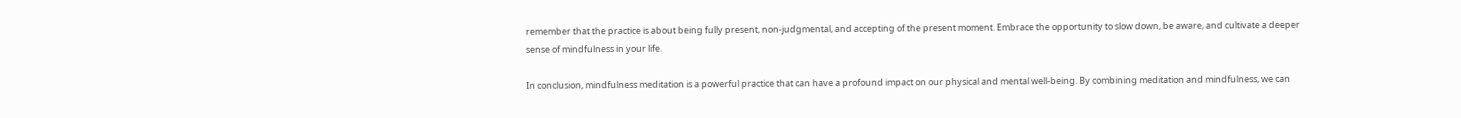remember that the practice is about being fully present, non-judgmental, and accepting of the present moment. Embrace the opportunity to slow down, be aware, and cultivate a deeper sense of mindfulness in your life.

In conclusion, mindfulness meditation is a powerful practice that can have a profound impact on our physical and mental well-being. By combining meditation and mindfulness, we can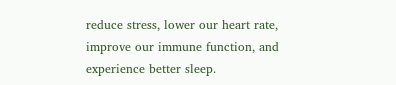reduce stress, lower our heart rate, improve our immune function, and experience better sleep.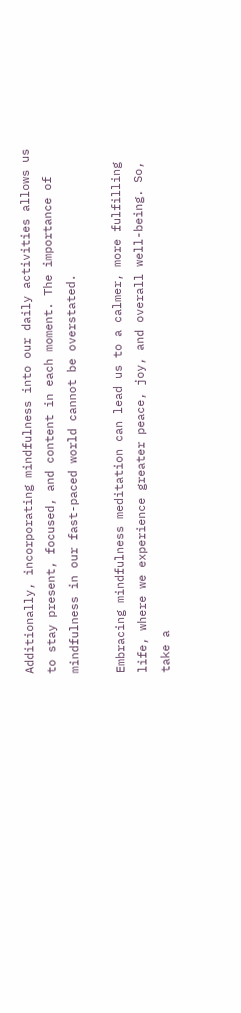Additionally, incorporating mindfulness into our daily activities allows us to stay present, focused, and content in each moment. The importance of mindfulness in our fast-paced world cannot be overstated.

Embracing mindfulness meditation can lead us to a calmer, more fulfilling life, where we experience greater peace, joy, and overall well-being. So, take a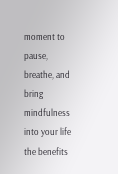moment to pause, breathe, and bring mindfulness into your life the benefits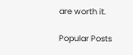are worth it.

Popular Posts